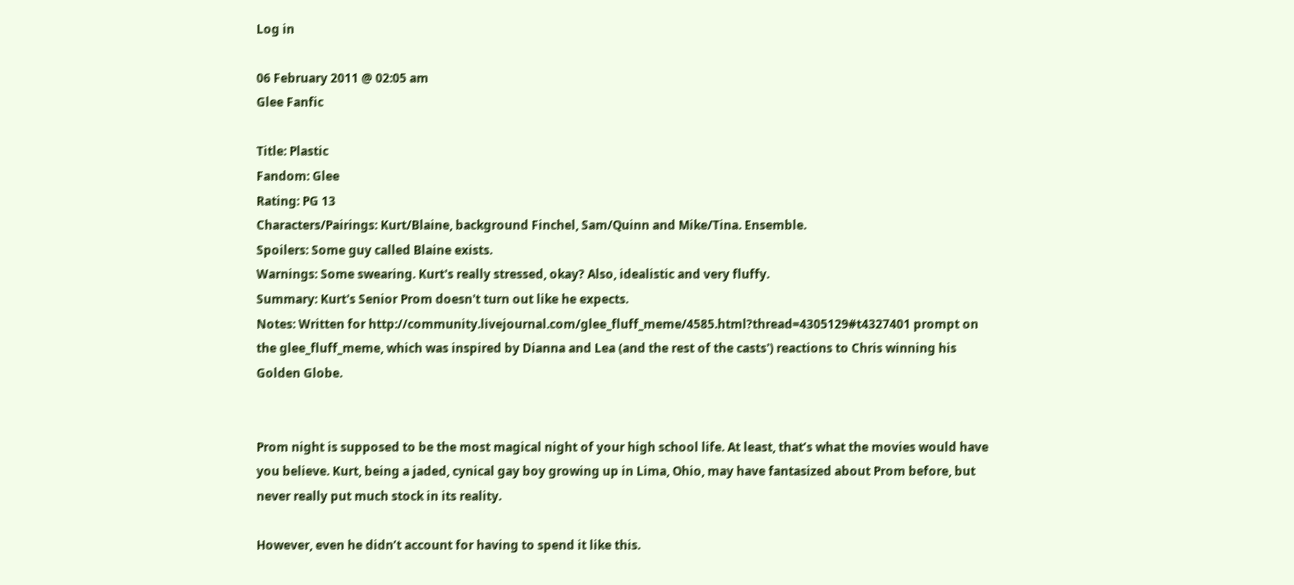Log in

06 February 2011 @ 02:05 am
Glee Fanfic

Title: Plastic
Fandom: Glee
Rating: PG 13
Characters/Pairings: Kurt/Blaine, background Finchel, Sam/Quinn and Mike/Tina. Ensemble.
Spoilers: Some guy called Blaine exists.
Warnings: Some swearing. Kurt's really stressed, okay? Also, idealistic and very fluffy.
Summary: Kurt's Senior Prom doesn't turn out like he expects.
Notes: Written for http://community.livejournal.com/glee_fluff_meme/4585.html?thread=4305129#t4327401 prompt on the glee_fluff_meme, which was inspired by Dianna and Lea (and the rest of the casts') reactions to Chris winning his Golden Globe.


Prom night is supposed to be the most magical night of your high school life. At least, that’s what the movies would have you believe. Kurt, being a jaded, cynical gay boy growing up in Lima, Ohio, may have fantasized about Prom before, but never really put much stock in its reality.

However, even he didn’t account for having to spend it like this.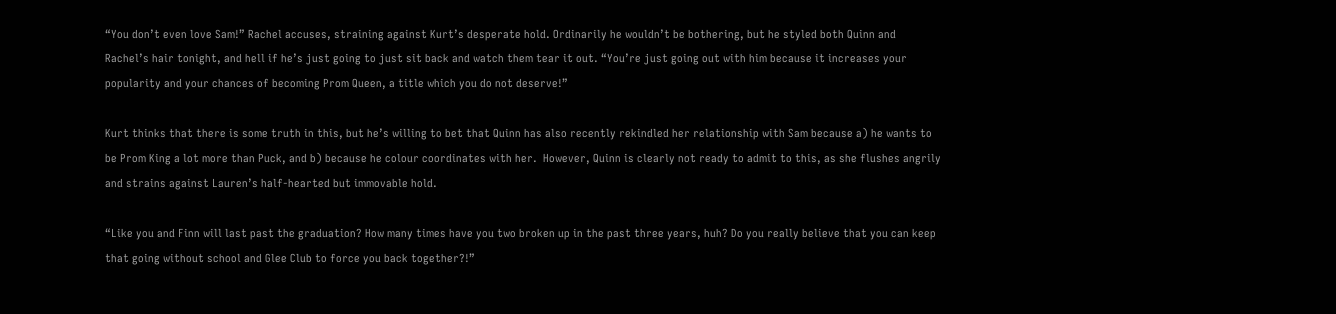“You don’t even love Sam!” Rachel accuses, straining against Kurt’s desperate hold. Ordinarily he wouldn’t be bothering, but he styled both Quinn and Rachel’s hair tonight, and hell if he’s just going to just sit back and watch them tear it out. “You’re just going out with him because it increases your popularity and your chances of becoming Prom Queen, a title which you do not deserve!”

Kurt thinks that there is some truth in this, but he’s willing to bet that Quinn has also recently rekindled her relationship with Sam because a) he wants to be Prom King a lot more than Puck, and b) because he colour coordinates with her.  However, Quinn is clearly not ready to admit to this, as she flushes angrily and strains against Lauren’s half-hearted but immovable hold.

“Like you and Finn will last past the graduation? How many times have you two broken up in the past three years, huh? Do you really believe that you can keep that going without school and Glee Club to force you back together?!”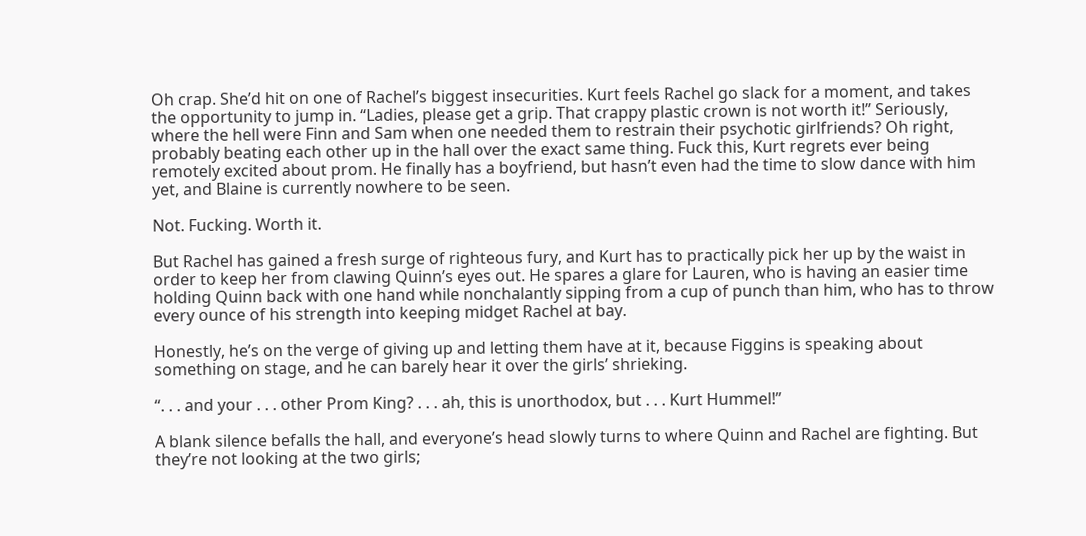Oh crap. She’d hit on one of Rachel’s biggest insecurities. Kurt feels Rachel go slack for a moment, and takes the opportunity to jump in. “Ladies, please get a grip. That crappy plastic crown is not worth it!” Seriously, where the hell were Finn and Sam when one needed them to restrain their psychotic girlfriends? Oh right, probably beating each other up in the hall over the exact same thing. Fuck this, Kurt regrets ever being remotely excited about prom. He finally has a boyfriend, but hasn’t even had the time to slow dance with him yet, and Blaine is currently nowhere to be seen.

Not. Fucking. Worth it.

But Rachel has gained a fresh surge of righteous fury, and Kurt has to practically pick her up by the waist in order to keep her from clawing Quinn’s eyes out. He spares a glare for Lauren, who is having an easier time holding Quinn back with one hand while nonchalantly sipping from a cup of punch than him, who has to throw every ounce of his strength into keeping midget Rachel at bay.

Honestly, he’s on the verge of giving up and letting them have at it, because Figgins is speaking about something on stage, and he can barely hear it over the girls’ shrieking.

“. . . and your . . . other Prom King? . . . ah, this is unorthodox, but . . . Kurt Hummel!”

A blank silence befalls the hall, and everyone’s head slowly turns to where Quinn and Rachel are fighting. But they’re not looking at the two girls;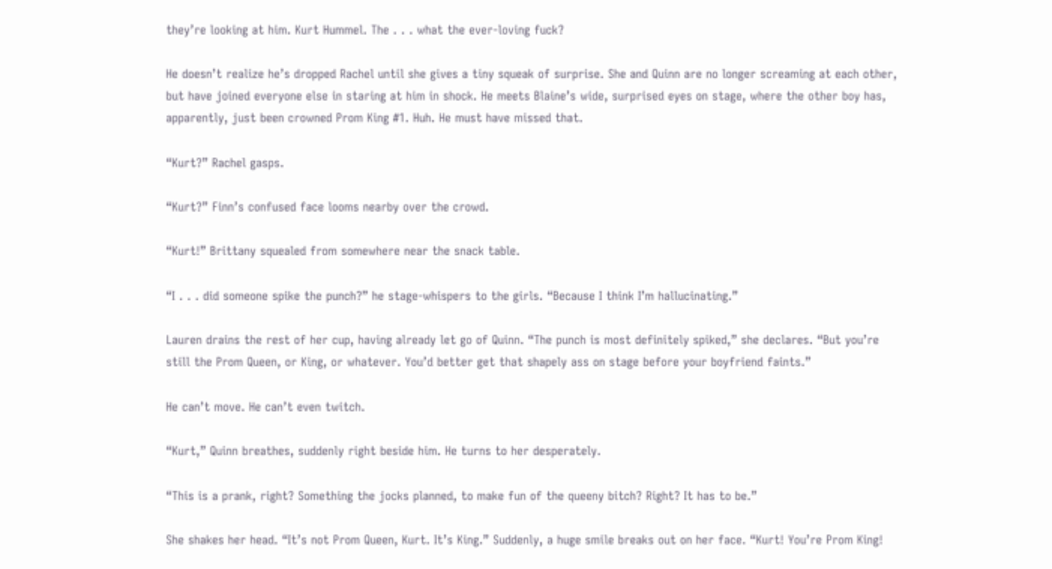they’re looking at him. Kurt Hummel. The . . . what the ever-loving fuck?

He doesn’t realize he’s dropped Rachel until she gives a tiny squeak of surprise. She and Quinn are no longer screaming at each other, but have joined everyone else in staring at him in shock. He meets Blaine’s wide, surprised eyes on stage, where the other boy has, apparently, just been crowned Prom King #1. Huh. He must have missed that.

“Kurt?” Rachel gasps.

“Kurt?” Finn’s confused face looms nearby over the crowd.

“Kurt!” Brittany squealed from somewhere near the snack table.

“I . . . did someone spike the punch?” he stage-whispers to the girls. “Because I think I’m hallucinating.”

Lauren drains the rest of her cup, having already let go of Quinn. “The punch is most definitely spiked,” she declares. “But you’re still the Prom Queen, or King, or whatever. You’d better get that shapely ass on stage before your boyfriend faints.”

He can’t move. He can’t even twitch.

“Kurt,” Quinn breathes, suddenly right beside him. He turns to her desperately.

“This is a prank, right? Something the jocks planned, to make fun of the queeny bitch? Right? It has to be.”

She shakes her head. “It’s not Prom Queen, Kurt. It’s King.” Suddenly, a huge smile breaks out on her face. “Kurt! You’re Prom King!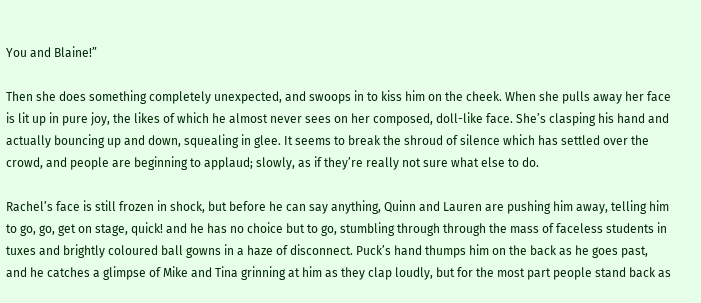You and Blaine!”

Then she does something completely unexpected, and swoops in to kiss him on the cheek. When she pulls away her face is lit up in pure joy, the likes of which he almost never sees on her composed, doll-like face. She’s clasping his hand and actually bouncing up and down, squealing in glee. It seems to break the shroud of silence which has settled over the crowd, and people are beginning to applaud; slowly, as if they’re really not sure what else to do.

Rachel’s face is still frozen in shock, but before he can say anything, Quinn and Lauren are pushing him away, telling him to go, go, get on stage, quick! and he has no choice but to go, stumbling through through the mass of faceless students in tuxes and brightly coloured ball gowns in a haze of disconnect. Puck’s hand thumps him on the back as he goes past, and he catches a glimpse of Mike and Tina grinning at him as they clap loudly, but for the most part people stand back as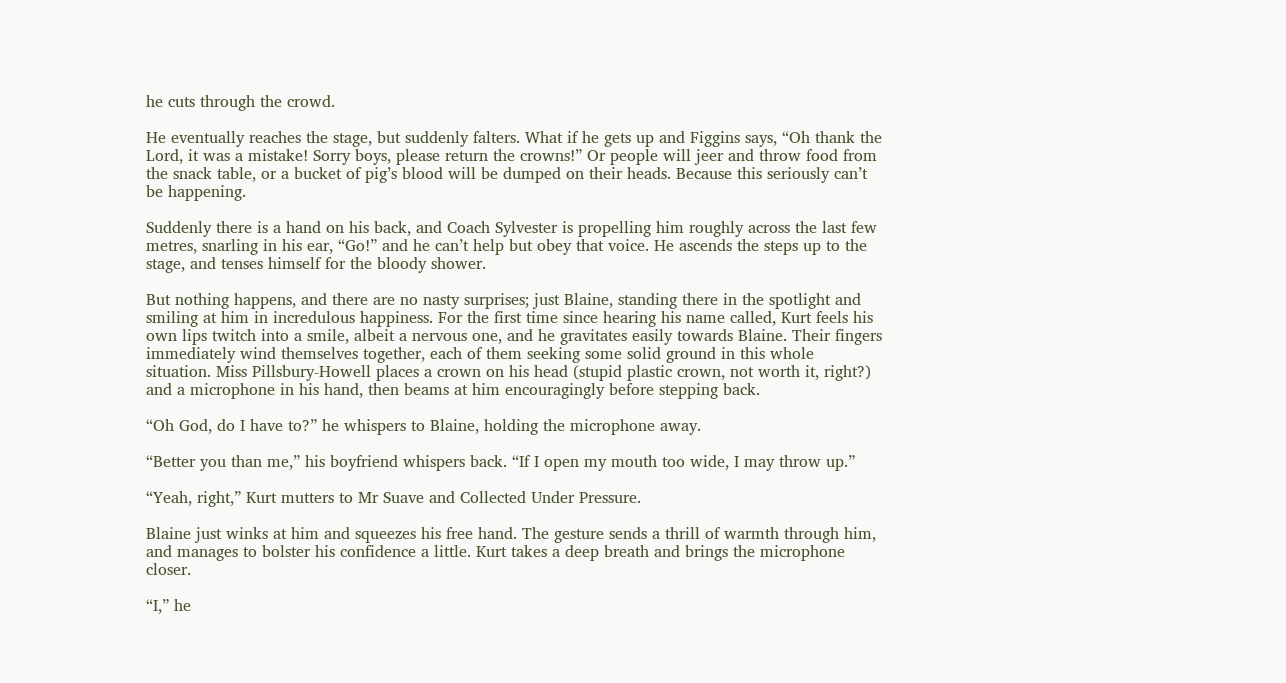he cuts through the crowd.

He eventually reaches the stage, but suddenly falters. What if he gets up and Figgins says, “Oh thank the Lord, it was a mistake! Sorry boys, please return the crowns!” Or people will jeer and throw food from the snack table, or a bucket of pig’s blood will be dumped on their heads. Because this seriously can’t be happening.

Suddenly there is a hand on his back, and Coach Sylvester is propelling him roughly across the last few metres, snarling in his ear, “Go!” and he can’t help but obey that voice. He ascends the steps up to the stage, and tenses himself for the bloody shower.

But nothing happens, and there are no nasty surprises; just Blaine, standing there in the spotlight and smiling at him in incredulous happiness. For the first time since hearing his name called, Kurt feels his own lips twitch into a smile, albeit a nervous one, and he gravitates easily towards Blaine. Their fingers immediately wind themselves together, each of them seeking some solid ground in this whole situation. Miss Pillsbury-Howell places a crown on his head (stupid plastic crown, not worth it, right?) and a microphone in his hand, then beams at him encouragingly before stepping back.

“Oh God, do I have to?” he whispers to Blaine, holding the microphone away.

“Better you than me,” his boyfriend whispers back. “If I open my mouth too wide, I may throw up.”

“Yeah, right,” Kurt mutters to Mr Suave and Collected Under Pressure.

Blaine just winks at him and squeezes his free hand. The gesture sends a thrill of warmth through him, and manages to bolster his confidence a little. Kurt takes a deep breath and brings the microphone closer.

“I,” he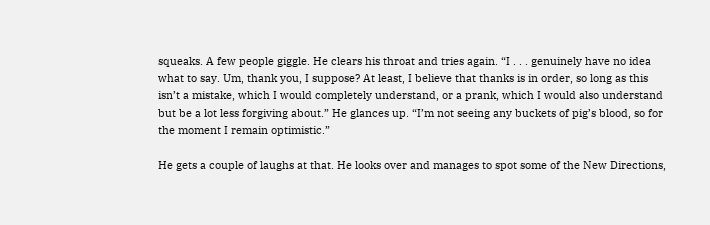squeaks. A few people giggle. He clears his throat and tries again. “I . . . genuinely have no idea what to say. Um, thank you, I suppose? At least, I believe that thanks is in order, so long as this isn’t a mistake, which I would completely understand, or a prank, which I would also understand but be a lot less forgiving about.” He glances up. “I’m not seeing any buckets of pig’s blood, so for the moment I remain optimistic.”

He gets a couple of laughs at that. He looks over and manages to spot some of the New Directions,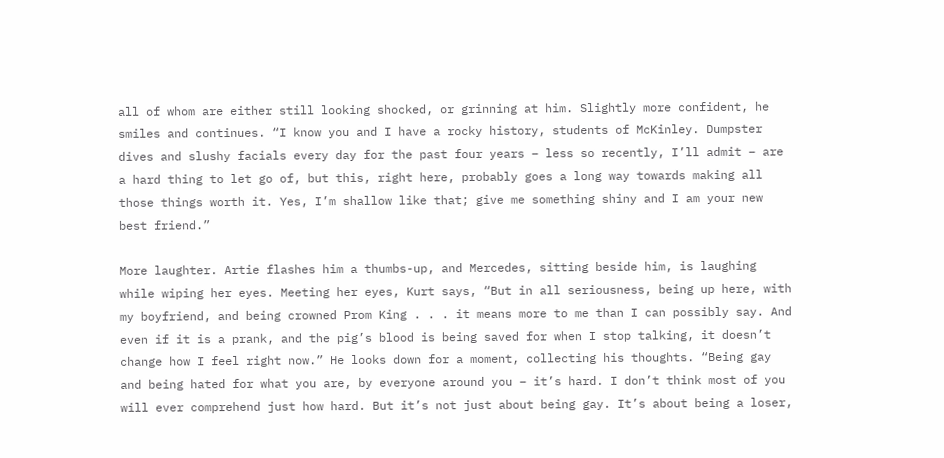all of whom are either still looking shocked, or grinning at him. Slightly more confident, he smiles and continues. “I know you and I have a rocky history, students of McKinley. Dumpster dives and slushy facials every day for the past four years – less so recently, I’ll admit – are a hard thing to let go of, but this, right here, probably goes a long way towards making all those things worth it. Yes, I’m shallow like that; give me something shiny and I am your new best friend.”

More laughter. Artie flashes him a thumbs-up, and Mercedes, sitting beside him, is laughing while wiping her eyes. Meeting her eyes, Kurt says, “But in all seriousness, being up here, with my boyfriend, and being crowned Prom King . . . it means more to me than I can possibly say. And even if it is a prank, and the pig’s blood is being saved for when I stop talking, it doesn’t change how I feel right now.” He looks down for a moment, collecting his thoughts. “Being gay and being hated for what you are, by everyone around you – it’s hard. I don’t think most of you will ever comprehend just how hard. But it’s not just about being gay. It’s about being a loser,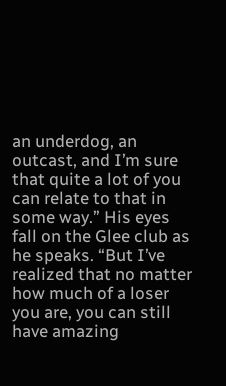an underdog, an outcast, and I’m sure that quite a lot of you can relate to that in some way.” His eyes fall on the Glee club as he speaks. “But I’ve realized that no matter how much of a loser you are, you can still have amazing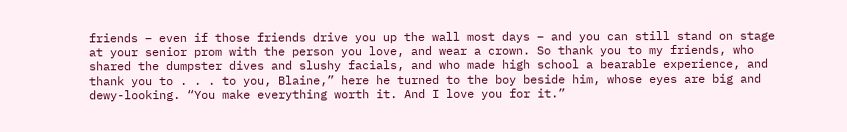friends – even if those friends drive you up the wall most days – and you can still stand on stage at your senior prom with the person you love, and wear a crown. So thank you to my friends, who shared the dumpster dives and slushy facials, and who made high school a bearable experience, and thank you to . . . to you, Blaine,” here he turned to the boy beside him, whose eyes are big and dewy-looking. “You make everything worth it. And I love you for it.”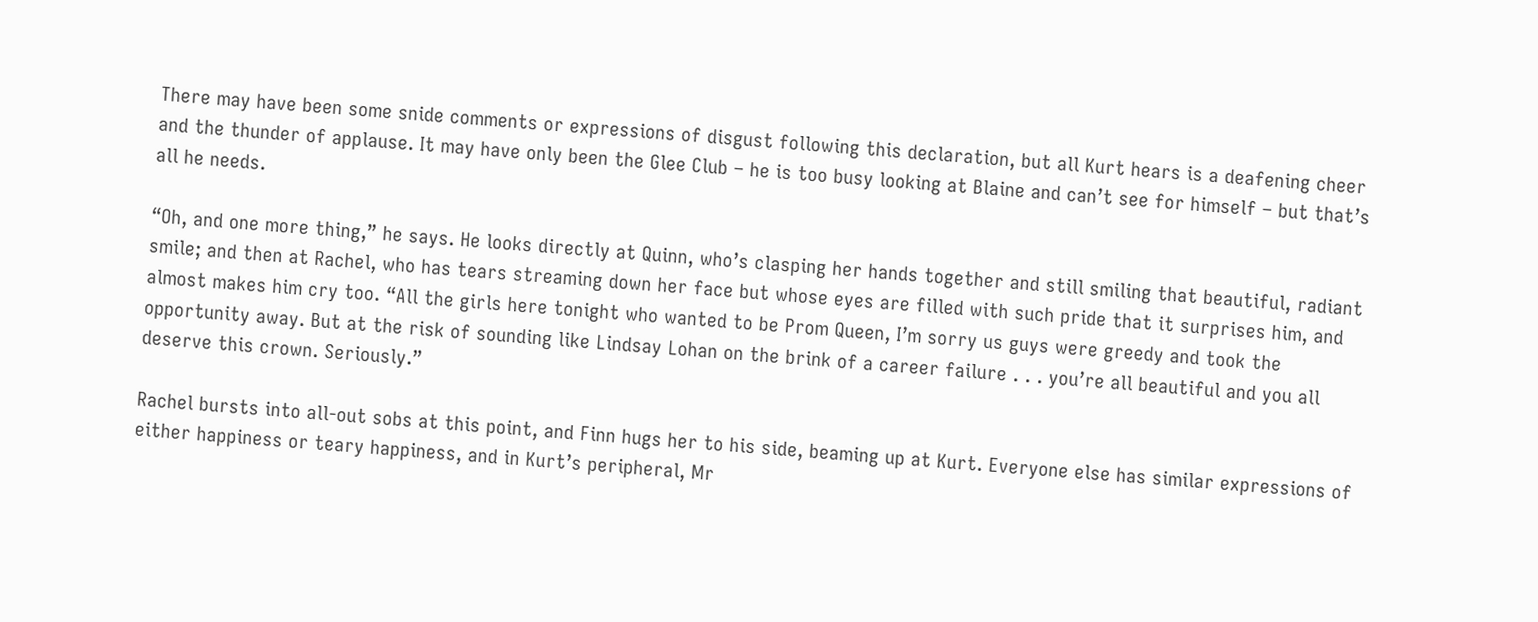There may have been some snide comments or expressions of disgust following this declaration, but all Kurt hears is a deafening cheer and the thunder of applause. It may have only been the Glee Club – he is too busy looking at Blaine and can’t see for himself – but that’s all he needs.

“Oh, and one more thing,” he says. He looks directly at Quinn, who’s clasping her hands together and still smiling that beautiful, radiant smile; and then at Rachel, who has tears streaming down her face but whose eyes are filled with such pride that it surprises him, and almost makes him cry too. “All the girls here tonight who wanted to be Prom Queen, I’m sorry us guys were greedy and took the opportunity away. But at the risk of sounding like Lindsay Lohan on the brink of a career failure . . . you’re all beautiful and you all deserve this crown. Seriously.”

Rachel bursts into all-out sobs at this point, and Finn hugs her to his side, beaming up at Kurt. Everyone else has similar expressions of either happiness or teary happiness, and in Kurt’s peripheral, Mr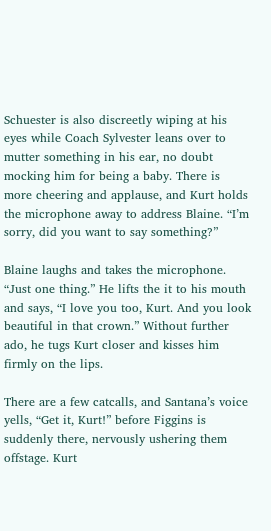Schuester is also discreetly wiping at his eyes while Coach Sylvester leans over to mutter something in his ear, no doubt mocking him for being a baby. There is more cheering and applause, and Kurt holds the microphone away to address Blaine. “I’m sorry, did you want to say something?”

Blaine laughs and takes the microphone. “Just one thing.” He lifts the it to his mouth and says, “I love you too, Kurt. And you look beautiful in that crown.” Without further ado, he tugs Kurt closer and kisses him firmly on the lips.

There are a few catcalls, and Santana’s voice yells, “Get it, Kurt!” before Figgins is suddenly there, nervously ushering them offstage. Kurt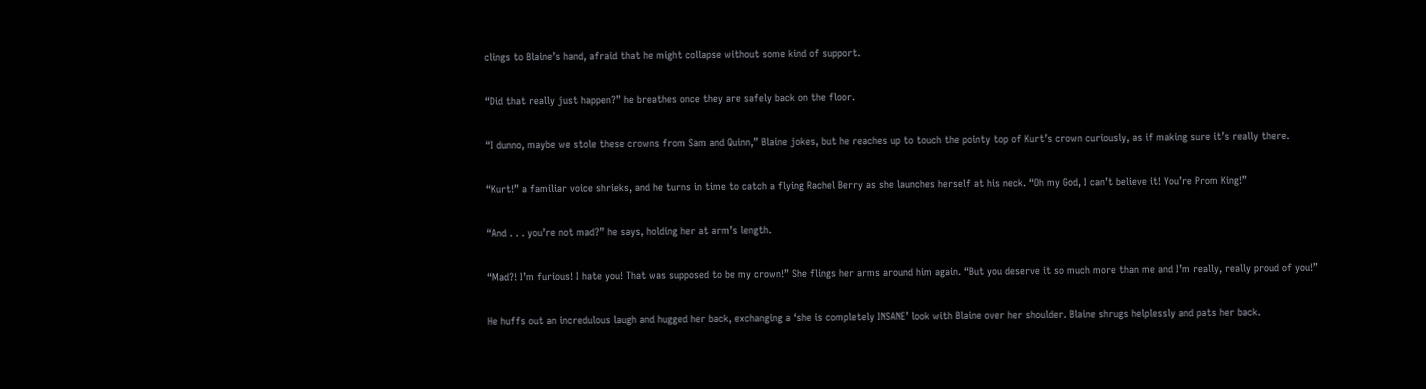clings to Blaine’s hand, afraid that he might collapse without some kind of support.

“Did that really just happen?” he breathes once they are safely back on the floor.

“I dunno, maybe we stole these crowns from Sam and Quinn,” Blaine jokes, but he reaches up to touch the pointy top of Kurt’s crown curiously, as if making sure it’s really there.

“Kurt!” a familiar voice shrieks, and he turns in time to catch a flying Rachel Berry as she launches herself at his neck. “Oh my God, I can’t believe it! You’re Prom King!”

“And . . . you’re not mad?” he says, holding her at arm’s length.

“Mad?! I’m furious! I hate you! That was supposed to be my crown!” She flings her arms around him again. “But you deserve it so much more than me and I’m really, really proud of you!”

He huffs out an incredulous laugh and hugged her back, exchanging a ‘she is completely INSANE’ look with Blaine over her shoulder. Blaine shrugs helplessly and pats her back.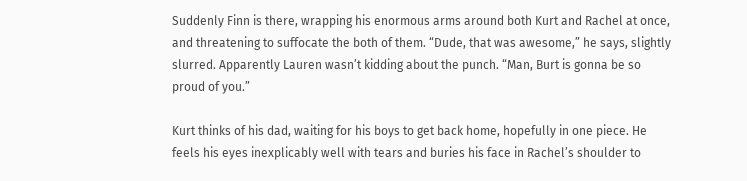Suddenly Finn is there, wrapping his enormous arms around both Kurt and Rachel at once, and threatening to suffocate the both of them. “Dude, that was awesome,” he says, slightly slurred. Apparently Lauren wasn’t kidding about the punch. “Man, Burt is gonna be so proud of you.”

Kurt thinks of his dad, waiting for his boys to get back home, hopefully in one piece. He feels his eyes inexplicably well with tears and buries his face in Rachel’s shoulder to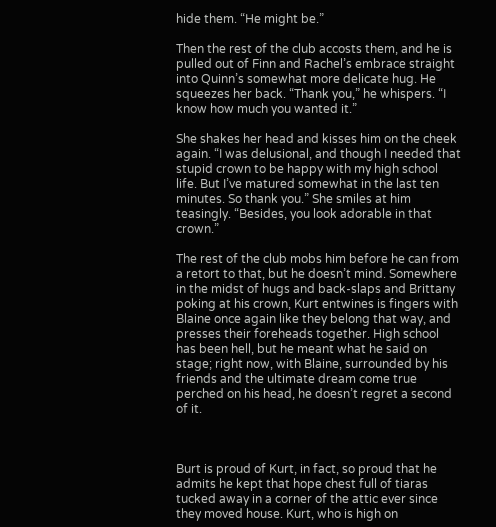hide them. “He might be.”

Then the rest of the club accosts them, and he is pulled out of Finn and Rachel’s embrace straight into Quinn’s somewhat more delicate hug. He squeezes her back. “Thank you,” he whispers. “I know how much you wanted it.”

She shakes her head and kisses him on the cheek again. “I was delusional, and though I needed that stupid crown to be happy with my high school life. But I’ve matured somewhat in the last ten minutes. So thank you.” She smiles at him teasingly. “Besides, you look adorable in that crown.”

The rest of the club mobs him before he can from a retort to that, but he doesn’t mind. Somewhere in the midst of hugs and back-slaps and Brittany poking at his crown, Kurt entwines is fingers with Blaine once again like they belong that way, and presses their foreheads together. High school has been hell, but he meant what he said on stage; right now, with Blaine, surrounded by his friends and the ultimate dream come true perched on his head, he doesn’t regret a second of it.



Burt is proud of Kurt, in fact, so proud that he admits he kept that hope chest full of tiaras tucked away in a corner of the attic ever since they moved house. Kurt, who is high on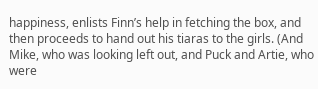happiness, enlists Finn’s help in fetching the box, and then proceeds to hand out his tiaras to the girls. (And Mike, who was looking left out, and Puck and Artie, who were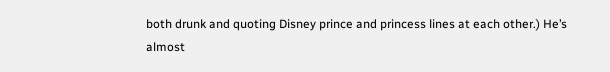both drunk and quoting Disney prince and princess lines at each other.) He’s almost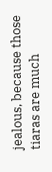jealous, because those tiaras are much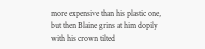more expensive than his plastic one, but then Blaine grins at him dopily with his crown tilted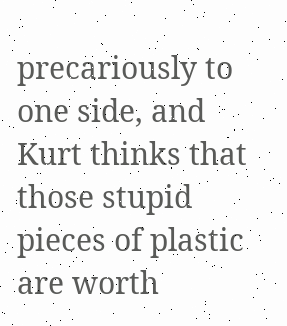precariously to one side, and Kurt thinks that those stupid pieces of plastic are worth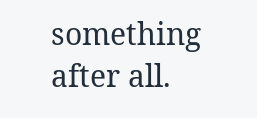something after all.